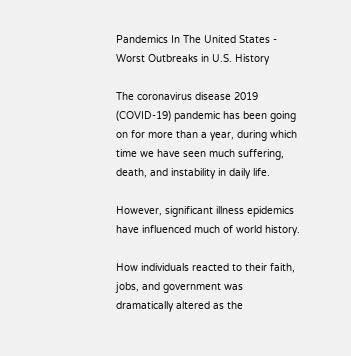Pandemics In The United States - Worst Outbreaks in U.S. History

The coronavirus disease 2019 (COVID-19) pandemic has been going on for more than a year, during which time we have seen much suffering, death, and instability in daily life.

However, significant illness epidemics have influenced much of world history.

How individuals reacted to their faith, jobs, and government was dramatically altered as the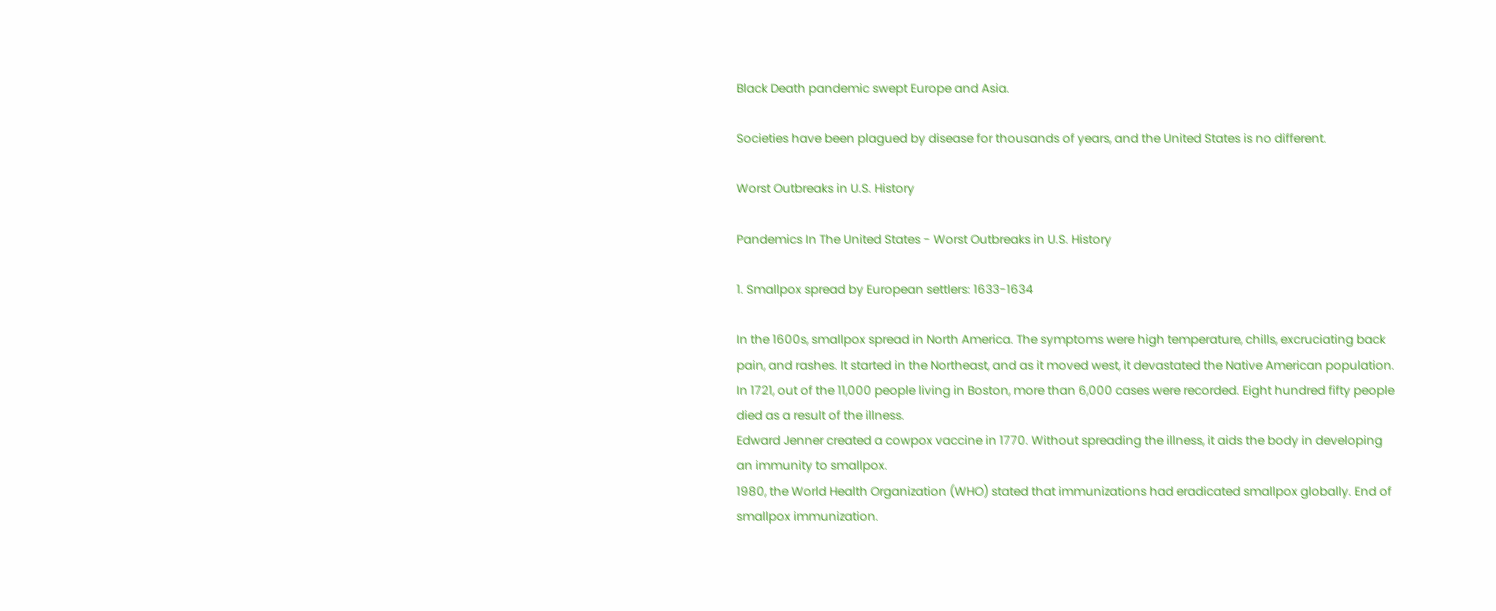Black Death pandemic swept Europe and Asia.

Societies have been plagued by disease for thousands of years, and the United States is no different.

Worst Outbreaks in U.S. History

Pandemics In The United States - Worst Outbreaks in U.S. History

1. Smallpox spread by European settlers: 1633-1634

In the 1600s, smallpox spread in North America. The symptoms were high temperature, chills, excruciating back pain, and rashes. It started in the Northeast, and as it moved west, it devastated the Native American population.
In 1721, out of the 11,000 people living in Boston, more than 6,000 cases were recorded. Eight hundred fifty people died as a result of the illness.
Edward Jenner created a cowpox vaccine in 1770. Without spreading the illness, it aids the body in developing an immunity to smallpox.
1980, the World Health Organization (WHO) stated that immunizations had eradicated smallpox globally. End of smallpox immunization.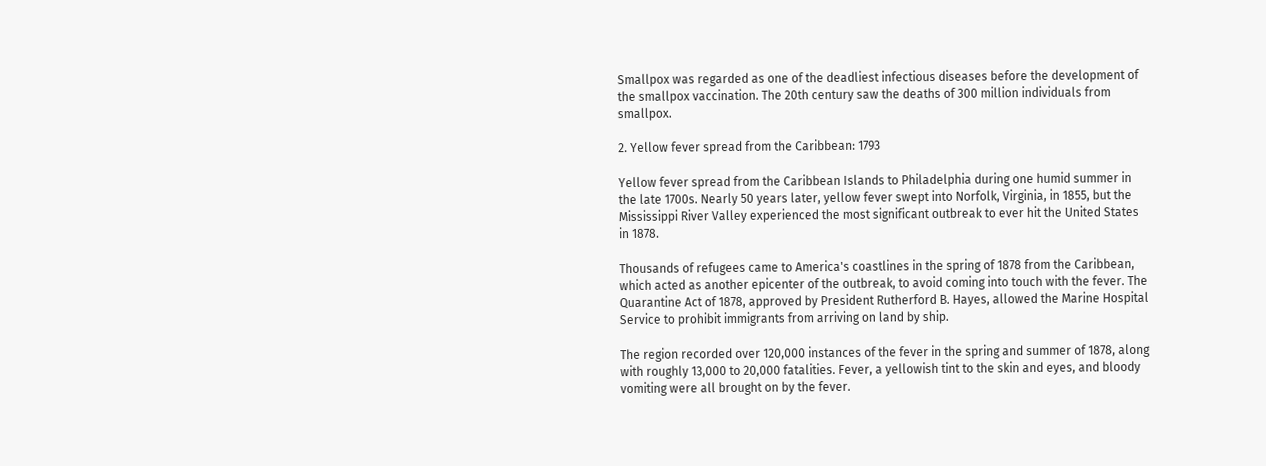Smallpox was regarded as one of the deadliest infectious diseases before the development of the smallpox vaccination. The 20th century saw the deaths of 300 million individuals from smallpox.

2. Yellow fever spread from the Caribbean: 1793

Yellow fever spread from the Caribbean Islands to Philadelphia during one humid summer in the late 1700s. Nearly 50 years later, yellow fever swept into Norfolk, Virginia, in 1855, but the Mississippi River Valley experienced the most significant outbreak to ever hit the United States in 1878.

Thousands of refugees came to America's coastlines in the spring of 1878 from the Caribbean, which acted as another epicenter of the outbreak, to avoid coming into touch with the fever. The Quarantine Act of 1878, approved by President Rutherford B. Hayes, allowed the Marine Hospital Service to prohibit immigrants from arriving on land by ship.

The region recorded over 120,000 instances of the fever in the spring and summer of 1878, along with roughly 13,000 to 20,000 fatalities. Fever, a yellowish tint to the skin and eyes, and bloody vomiting were all brought on by the fever.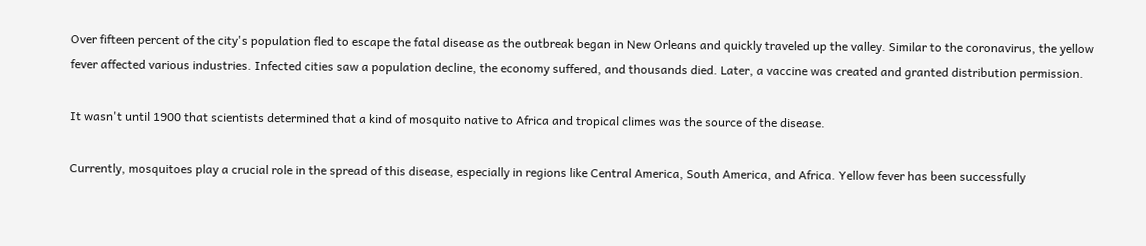Over fifteen percent of the city's population fled to escape the fatal disease as the outbreak began in New Orleans and quickly traveled up the valley. Similar to the coronavirus, the yellow fever affected various industries. Infected cities saw a population decline, the economy suffered, and thousands died. Later, a vaccine was created and granted distribution permission.

It wasn't until 1900 that scientists determined that a kind of mosquito native to Africa and tropical climes was the source of the disease.

Currently, mosquitoes play a crucial role in the spread of this disease, especially in regions like Central America, South America, and Africa. Yellow fever has been successfully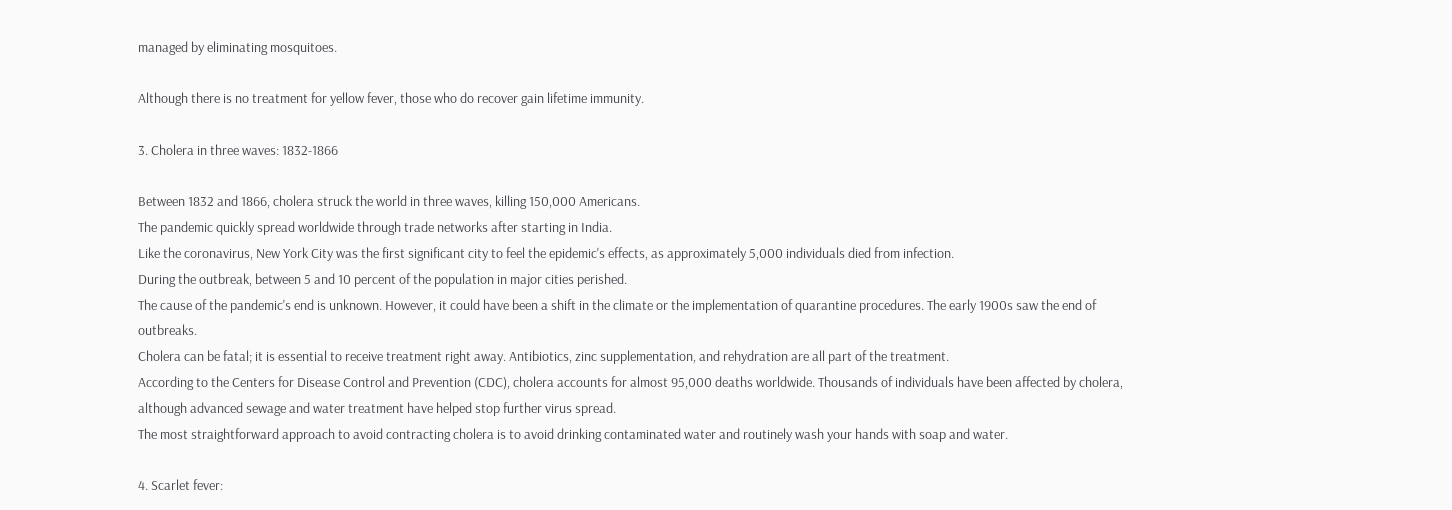managed by eliminating mosquitoes.

Although there is no treatment for yellow fever, those who do recover gain lifetime immunity.

3. Cholera in three waves: 1832-1866

Between 1832 and 1866, cholera struck the world in three waves, killing 150,000 Americans.
The pandemic quickly spread worldwide through trade networks after starting in India.
Like the coronavirus, New York City was the first significant city to feel the epidemic's effects, as approximately 5,000 individuals died from infection.
During the outbreak, between 5 and 10 percent of the population in major cities perished.
The cause of the pandemic's end is unknown. However, it could have been a shift in the climate or the implementation of quarantine procedures. The early 1900s saw the end of outbreaks.
Cholera can be fatal; it is essential to receive treatment right away. Antibiotics, zinc supplementation, and rehydration are all part of the treatment.
According to the Centers for Disease Control and Prevention (CDC), cholera accounts for almost 95,000 deaths worldwide. Thousands of individuals have been affected by cholera, although advanced sewage and water treatment have helped stop further virus spread.
The most straightforward approach to avoid contracting cholera is to avoid drinking contaminated water and routinely wash your hands with soap and water.

4. Scarlet fever: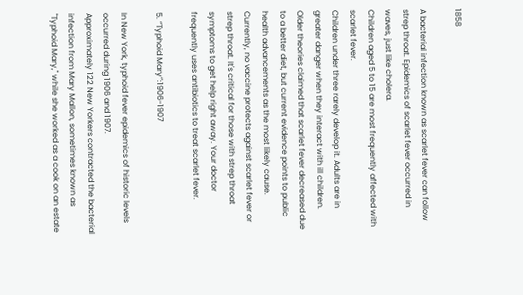1858

A bacterial infection known as scarlet fever can follow strep throat. Epidemics of scarlet fever occurred in waves, just like cholera.
Children aged 5 to 15 are most frequently affected with scarlet fever.
Children under three rarely develop it. Adults are in greater danger when they interact with ill children.
Older theories claimed that scarlet fever decreased due to a better diet, but current evidence points to public health advancements as the most likely cause.
Currently, no vaccine protects against scarlet fever or strep throat. It's critical for those with strep throat symptoms to get help right away. Your doctor frequently uses antibiotics to treat scarlet fever.

5. “Typhoid Mary”:1906-1907

In New York, typhoid fever epidemics of historic levels occurred during 1906 and 1907.
Approximately 122 New Yorkers contracted the bacterial infection from Mary Mallon, sometimes known as "Typhoid Mary," while she worked as a cook on an estate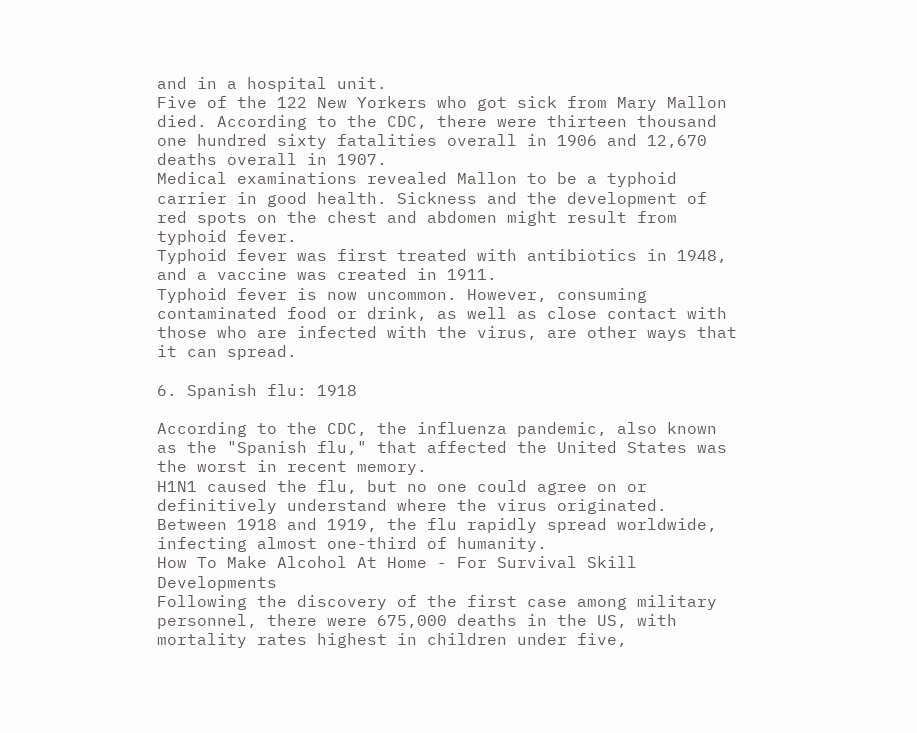and in a hospital unit.
Five of the 122 New Yorkers who got sick from Mary Mallon died. According to the CDC, there were thirteen thousand one hundred sixty fatalities overall in 1906 and 12,670 deaths overall in 1907.
Medical examinations revealed Mallon to be a typhoid carrier in good health. Sickness and the development of red spots on the chest and abdomen might result from typhoid fever.
Typhoid fever was first treated with antibiotics in 1948, and a vaccine was created in 1911.
Typhoid fever is now uncommon. However, consuming contaminated food or drink, as well as close contact with those who are infected with the virus, are other ways that it can spread.

6. Spanish flu: 1918

According to the CDC, the influenza pandemic, also known as the "Spanish flu," that affected the United States was the worst in recent memory.
H1N1 caused the flu, but no one could agree on or definitively understand where the virus originated.
Between 1918 and 1919, the flu rapidly spread worldwide, infecting almost one-third of humanity.
How To Make Alcohol At Home - For Survival Skill Developments
Following the discovery of the first case among military personnel, there were 675,000 deaths in the US, with mortality rates highest in children under five,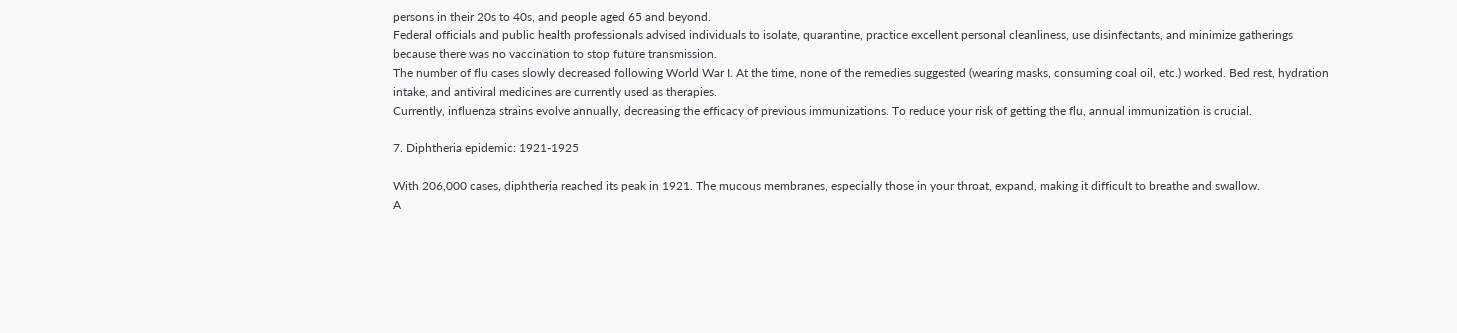persons in their 20s to 40s, and people aged 65 and beyond.
Federal officials and public health professionals advised individuals to isolate, quarantine, practice excellent personal cleanliness, use disinfectants, and minimize gatherings because there was no vaccination to stop future transmission.
The number of flu cases slowly decreased following World War I. At the time, none of the remedies suggested (wearing masks, consuming coal oil, etc.) worked. Bed rest, hydration intake, and antiviral medicines are currently used as therapies.
Currently, influenza strains evolve annually, decreasing the efficacy of previous immunizations. To reduce your risk of getting the flu, annual immunization is crucial.

7. Diphtheria epidemic: 1921-1925

With 206,000 cases, diphtheria reached its peak in 1921. The mucous membranes, especially those in your throat, expand, making it difficult to breathe and swallow.
A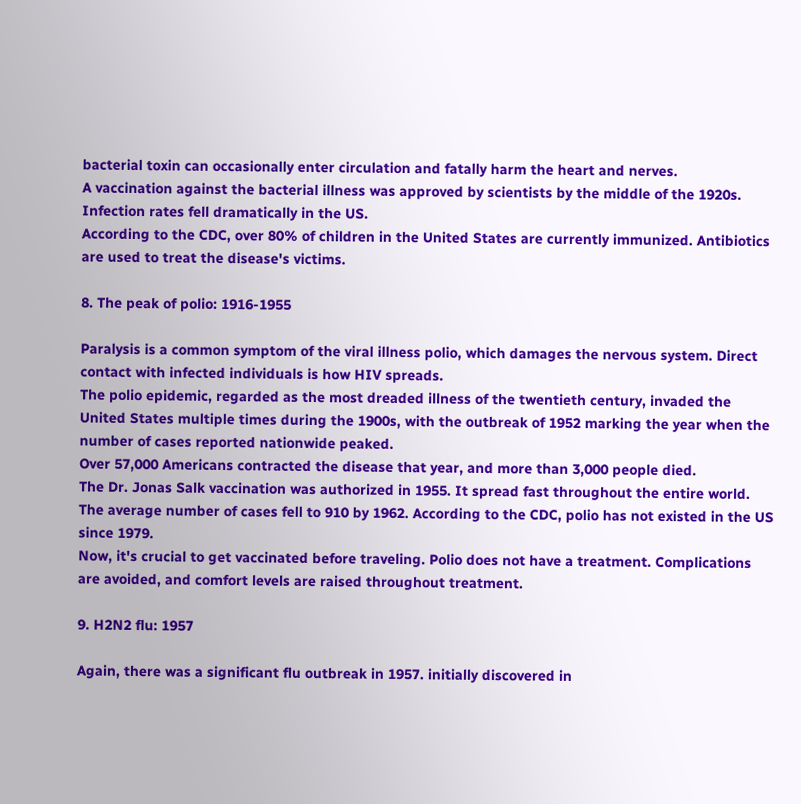bacterial toxin can occasionally enter circulation and fatally harm the heart and nerves.
A vaccination against the bacterial illness was approved by scientists by the middle of the 1920s. Infection rates fell dramatically in the US.
According to the CDC, over 80% of children in the United States are currently immunized. Antibiotics are used to treat the disease's victims.

8. The peak of polio: 1916-1955

Paralysis is a common symptom of the viral illness polio, which damages the nervous system. Direct contact with infected individuals is how HIV spreads.
The polio epidemic, regarded as the most dreaded illness of the twentieth century, invaded the United States multiple times during the 1900s, with the outbreak of 1952 marking the year when the number of cases reported nationwide peaked.
Over 57,000 Americans contracted the disease that year, and more than 3,000 people died.
The Dr. Jonas Salk vaccination was authorized in 1955. It spread fast throughout the entire world. The average number of cases fell to 910 by 1962. According to the CDC, polio has not existed in the US since 1979.
Now, it's crucial to get vaccinated before traveling. Polio does not have a treatment. Complications are avoided, and comfort levels are raised throughout treatment.

9. H2N2 flu: 1957

Again, there was a significant flu outbreak in 1957. initially discovered in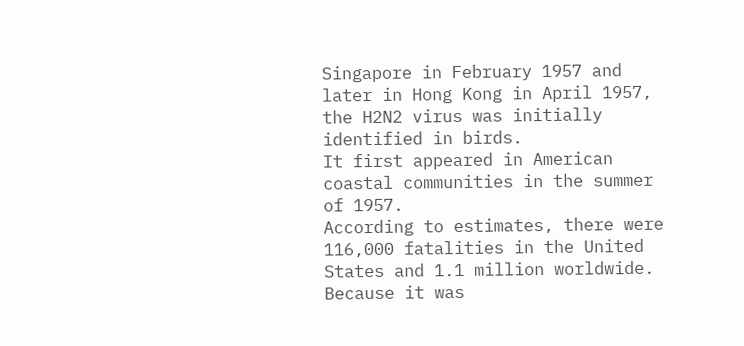Singapore in February 1957 and later in Hong Kong in April 1957, the H2N2 virus was initially identified in birds.
It first appeared in American coastal communities in the summer of 1957.
According to estimates, there were 116,000 fatalities in the United States and 1.1 million worldwide.
Because it was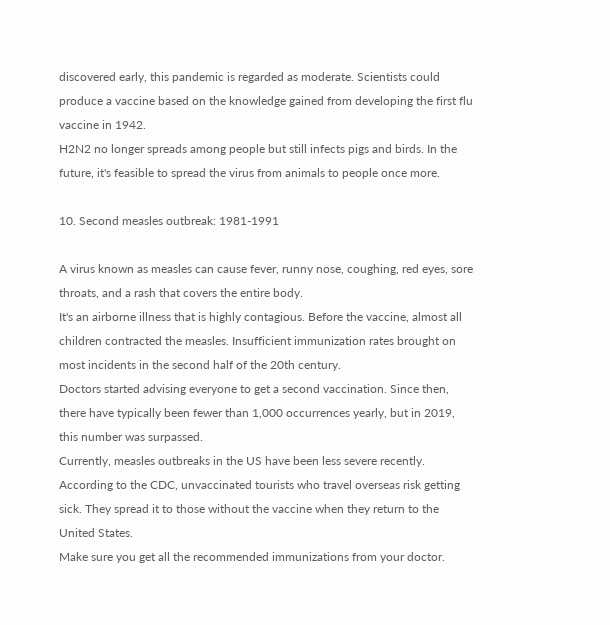discovered early, this pandemic is regarded as moderate. Scientists could produce a vaccine based on the knowledge gained from developing the first flu vaccine in 1942.
H2N2 no longer spreads among people but still infects pigs and birds. In the future, it's feasible to spread the virus from animals to people once more.

10. Second measles outbreak: 1981-1991

A virus known as measles can cause fever, runny nose, coughing, red eyes, sore throats, and a rash that covers the entire body.
It's an airborne illness that is highly contagious. Before the vaccine, almost all children contracted the measles. Insufficient immunization rates brought on most incidents in the second half of the 20th century.
Doctors started advising everyone to get a second vaccination. Since then, there have typically been fewer than 1,000 occurrences yearly, but in 2019, this number was surpassed.
Currently, measles outbreaks in the US have been less severe recently. According to the CDC, unvaccinated tourists who travel overseas risk getting sick. They spread it to those without the vaccine when they return to the United States.
Make sure you get all the recommended immunizations from your doctor.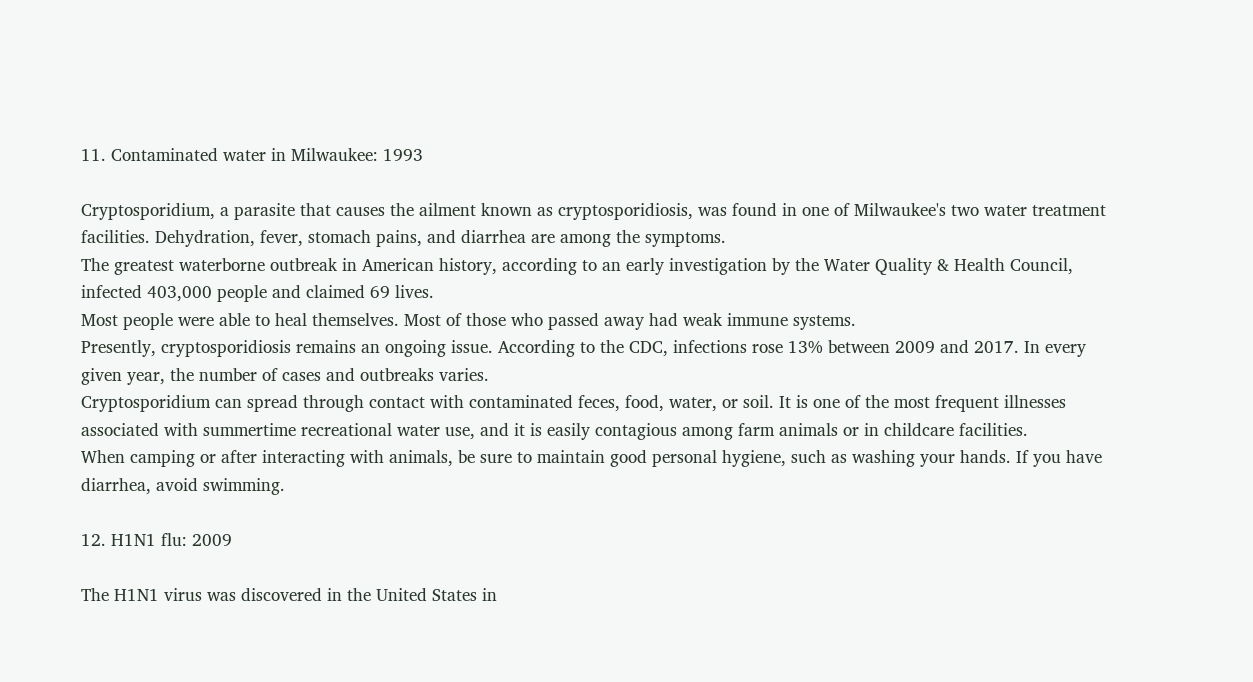11. Contaminated water in Milwaukee: 1993

Cryptosporidium, a parasite that causes the ailment known as cryptosporidiosis, was found in one of Milwaukee's two water treatment facilities. Dehydration, fever, stomach pains, and diarrhea are among the symptoms.
The greatest waterborne outbreak in American history, according to an early investigation by the Water Quality & Health Council, infected 403,000 people and claimed 69 lives.
Most people were able to heal themselves. Most of those who passed away had weak immune systems.
Presently, cryptosporidiosis remains an ongoing issue. According to the CDC, infections rose 13% between 2009 and 2017. In every given year, the number of cases and outbreaks varies.
Cryptosporidium can spread through contact with contaminated feces, food, water, or soil. It is one of the most frequent illnesses associated with summertime recreational water use, and it is easily contagious among farm animals or in childcare facilities.
When camping or after interacting with animals, be sure to maintain good personal hygiene, such as washing your hands. If you have diarrhea, avoid swimming.

12. H1N1 flu: 2009

The H1N1 virus was discovered in the United States in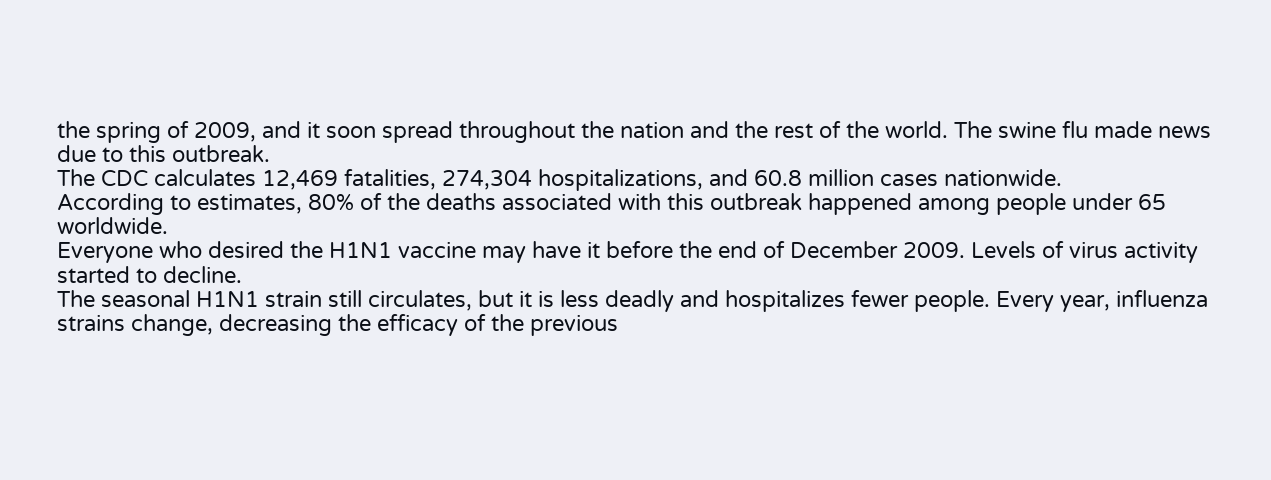the spring of 2009, and it soon spread throughout the nation and the rest of the world. The swine flu made news due to this outbreak.
The CDC calculates 12,469 fatalities, 274,304 hospitalizations, and 60.8 million cases nationwide.
According to estimates, 80% of the deaths associated with this outbreak happened among people under 65 worldwide.
Everyone who desired the H1N1 vaccine may have it before the end of December 2009. Levels of virus activity started to decline.
The seasonal H1N1 strain still circulates, but it is less deadly and hospitalizes fewer people. Every year, influenza strains change, decreasing the efficacy of the previous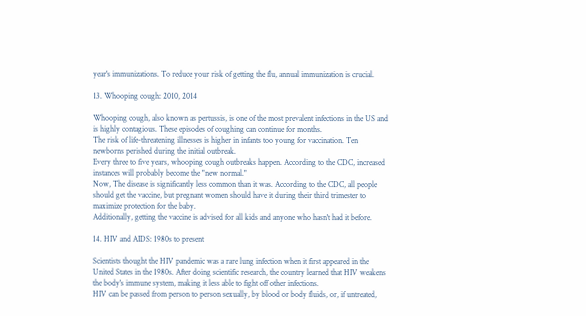year's immunizations. To reduce your risk of getting the flu, annual immunization is crucial.

13. Whooping cough: 2010, 2014

Whooping cough, also known as pertussis, is one of the most prevalent infections in the US and is highly contagious. These episodes of coughing can continue for months.
The risk of life-threatening illnesses is higher in infants too young for vaccination. Ten newborns perished during the initial outbreak.
Every three to five years, whooping cough outbreaks happen. According to the CDC, increased instances will probably become the "new normal."
Now, The disease is significantly less common than it was. According to the CDC, all people should get the vaccine, but pregnant women should have it during their third trimester to maximize protection for the baby.
Additionally, getting the vaccine is advised for all kids and anyone who hasn't had it before.

14. HIV and AIDS: 1980s to present

Scientists thought the HIV pandemic was a rare lung infection when it first appeared in the United States in the 1980s. After doing scientific research, the country learned that HIV weakens the body's immune system, making it less able to fight off other infections.
HIV can be passed from person to person sexually, by blood or body fluids, or, if untreated,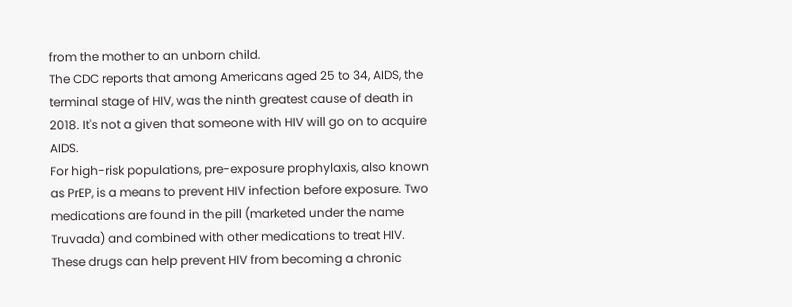from the mother to an unborn child.
The CDC reports that among Americans aged 25 to 34, AIDS, the terminal stage of HIV, was the ninth greatest cause of death in 2018. It's not a given that someone with HIV will go on to acquire AIDS.
For high-risk populations, pre-exposure prophylaxis, also known as PrEP, is a means to prevent HIV infection before exposure. Two medications are found in the pill (marketed under the name Truvada) and combined with other medications to treat HIV.
These drugs can help prevent HIV from becoming a chronic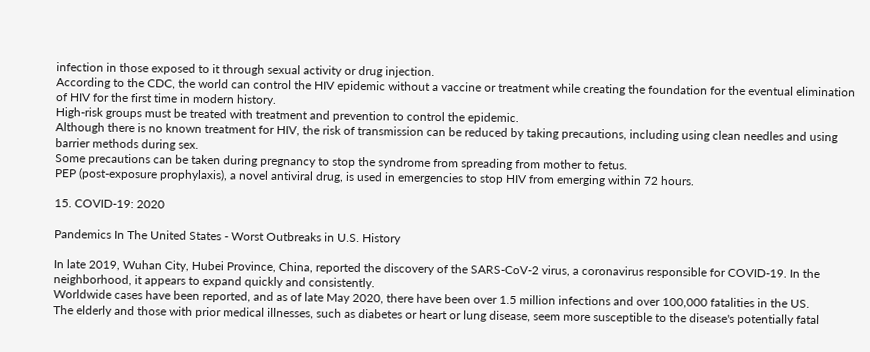infection in those exposed to it through sexual activity or drug injection.
According to the CDC, the world can control the HIV epidemic without a vaccine or treatment while creating the foundation for the eventual elimination of HIV for the first time in modern history.
High-risk groups must be treated with treatment and prevention to control the epidemic.
Although there is no known treatment for HIV, the risk of transmission can be reduced by taking precautions, including using clean needles and using barrier methods during sex.
Some precautions can be taken during pregnancy to stop the syndrome from spreading from mother to fetus.
PEP (post-exposure prophylaxis), a novel antiviral drug, is used in emergencies to stop HIV from emerging within 72 hours.

15. COVID-19: 2020

Pandemics In The United States - Worst Outbreaks in U.S. History

In late 2019, Wuhan City, Hubei Province, China, reported the discovery of the SARS-CoV-2 virus, a coronavirus responsible for COVID-19. In the neighborhood, it appears to expand quickly and consistently.
Worldwide cases have been reported, and as of late May 2020, there have been over 1.5 million infections and over 100,000 fatalities in the US.
The elderly and those with prior medical illnesses, such as diabetes or heart or lung disease, seem more susceptible to the disease's potentially fatal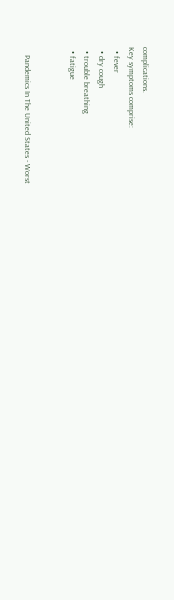complications.
Key symptoms comprise:
  • fever
  • dry cough
  • trouble breathing
  • fatigue


    Pandemics In The United States - Worst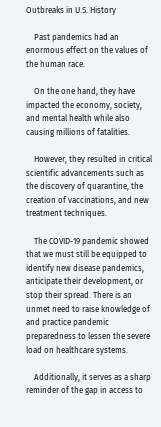Outbreaks in U.S. History

    Past pandemics had an enormous effect on the values of the human race.

    On the one hand, they have impacted the economy, society, and mental health while also causing millions of fatalities.

    However, they resulted in critical scientific advancements such as the discovery of quarantine, the creation of vaccinations, and new treatment techniques.

    The COVID-19 pandemic showed that we must still be equipped to identify new disease pandemics, anticipate their development, or stop their spread. There is an unmet need to raise knowledge of and practice pandemic preparedness to lessen the severe load on healthcare systems.

    Additionally, it serves as a sharp reminder of the gap in access to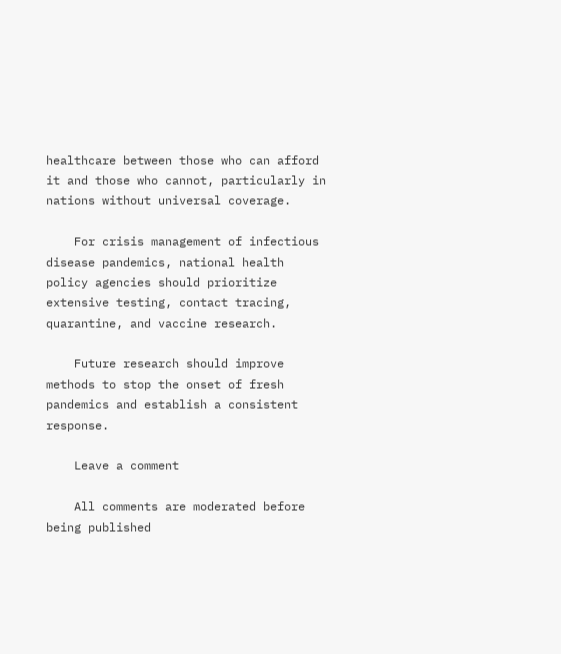healthcare between those who can afford it and those who cannot, particularly in nations without universal coverage.

    For crisis management of infectious disease pandemics, national health policy agencies should prioritize extensive testing, contact tracing, quarantine, and vaccine research.

    Future research should improve methods to stop the onset of fresh pandemics and establish a consistent response.

    Leave a comment

    All comments are moderated before being published